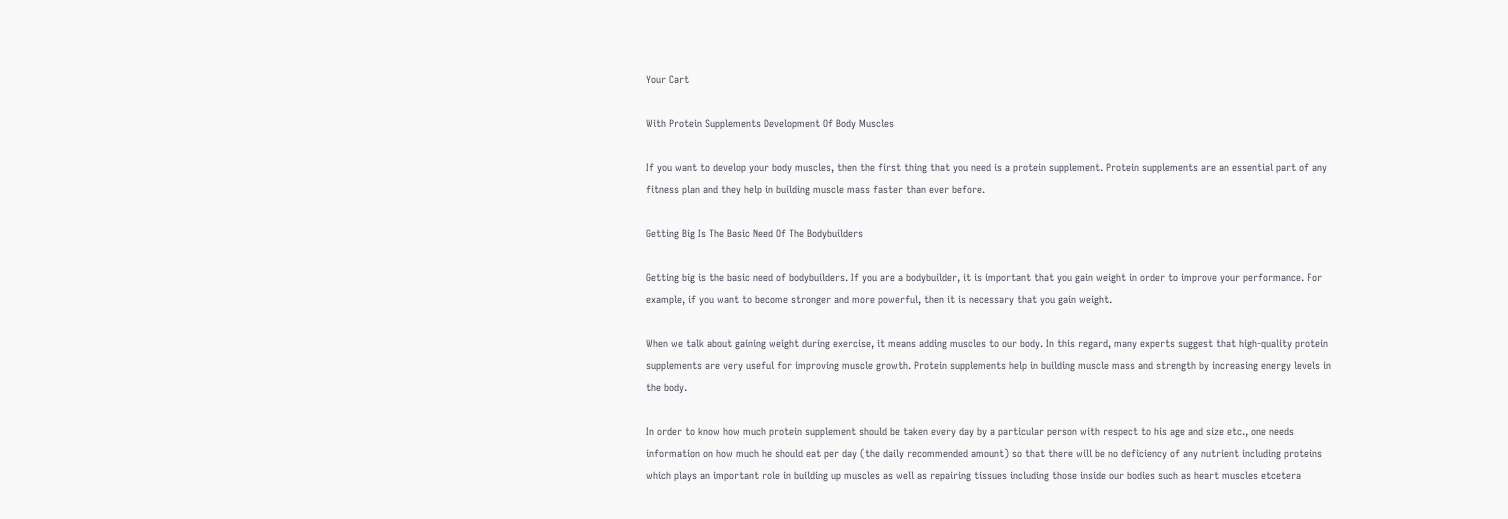Your Cart

With Protein Supplements Development Of Body Muscles

If you want to develop your body muscles, then the first thing that you need is a protein supplement. Protein supplements are an essential part of any fitness plan and they help in building muscle mass faster than ever before.

Getting Big Is The Basic Need Of The Bodybuilders

Getting big is the basic need of bodybuilders. If you are a bodybuilder, it is important that you gain weight in order to improve your performance. For example, if you want to become stronger and more powerful, then it is necessary that you gain weight.

When we talk about gaining weight during exercise, it means adding muscles to our body. In this regard, many experts suggest that high-quality protein supplements are very useful for improving muscle growth. Protein supplements help in building muscle mass and strength by increasing energy levels in the body.

In order to know how much protein supplement should be taken every day by a particular person with respect to his age and size etc., one needs information on how much he should eat per day (the daily recommended amount) so that there will be no deficiency of any nutrient including proteins which plays an important role in building up muscles as well as repairing tissues including those inside our bodies such as heart muscles etcetera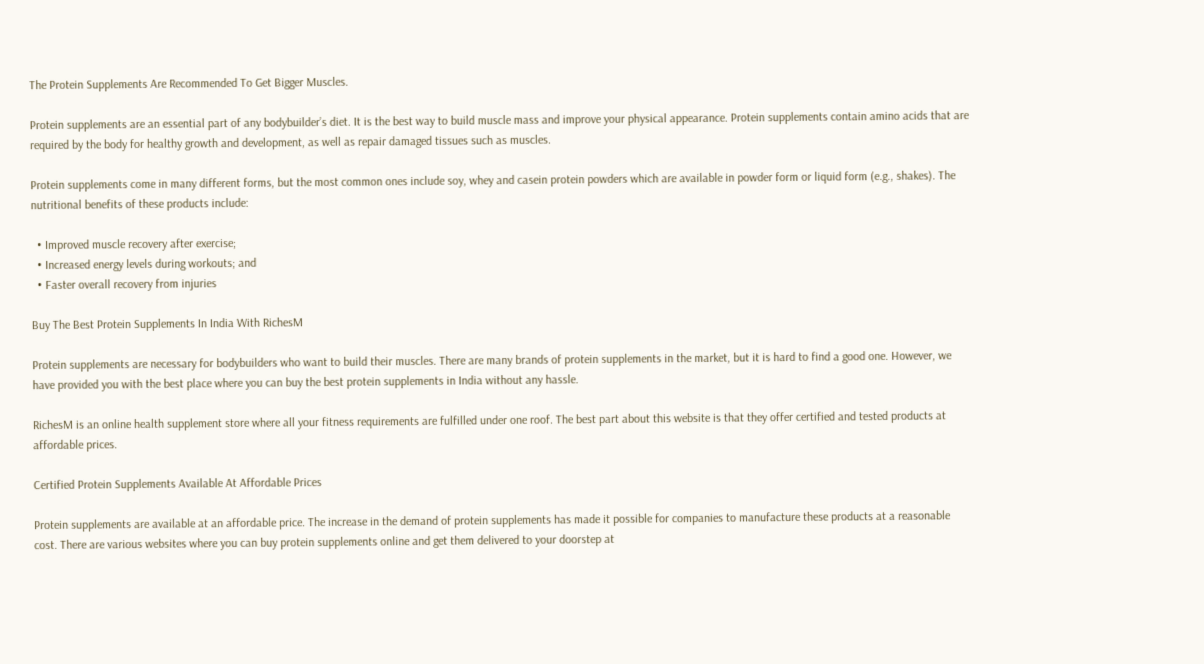The Protein Supplements Are Recommended To Get Bigger Muscles.

Protein supplements are an essential part of any bodybuilder’s diet. It is the best way to build muscle mass and improve your physical appearance. Protein supplements contain amino acids that are required by the body for healthy growth and development, as well as repair damaged tissues such as muscles.

Protein supplements come in many different forms, but the most common ones include soy, whey and casein protein powders which are available in powder form or liquid form (e.g., shakes). The nutritional benefits of these products include:

  • Improved muscle recovery after exercise;
  • Increased energy levels during workouts; and
  • Faster overall recovery from injuries

Buy The Best Protein Supplements In India With RichesM

Protein supplements are necessary for bodybuilders who want to build their muscles. There are many brands of protein supplements in the market, but it is hard to find a good one. However, we have provided you with the best place where you can buy the best protein supplements in India without any hassle.

RichesM is an online health supplement store where all your fitness requirements are fulfilled under one roof. The best part about this website is that they offer certified and tested products at affordable prices.

Certified Protein Supplements Available At Affordable Prices

Protein supplements are available at an affordable price. The increase in the demand of protein supplements has made it possible for companies to manufacture these products at a reasonable cost. There are various websites where you can buy protein supplements online and get them delivered to your doorstep at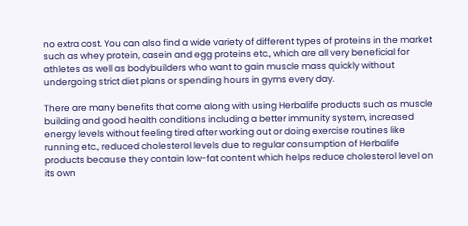no extra cost. You can also find a wide variety of different types of proteins in the market such as whey protein, casein and egg proteins etc., which are all very beneficial for athletes as well as bodybuilders who want to gain muscle mass quickly without undergoing strict diet plans or spending hours in gyms every day.

There are many benefits that come along with using Herbalife products such as muscle building and good health conditions including a better immunity system, increased energy levels without feeling tired after working out or doing exercise routines like running etc., reduced cholesterol levels due to regular consumption of Herbalife products because they contain low-fat content which helps reduce cholesterol level on its own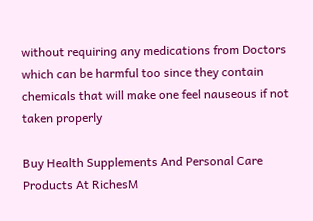without requiring any medications from Doctors which can be harmful too since they contain chemicals that will make one feel nauseous if not taken properly

Buy Health Supplements And Personal Care Products At RichesM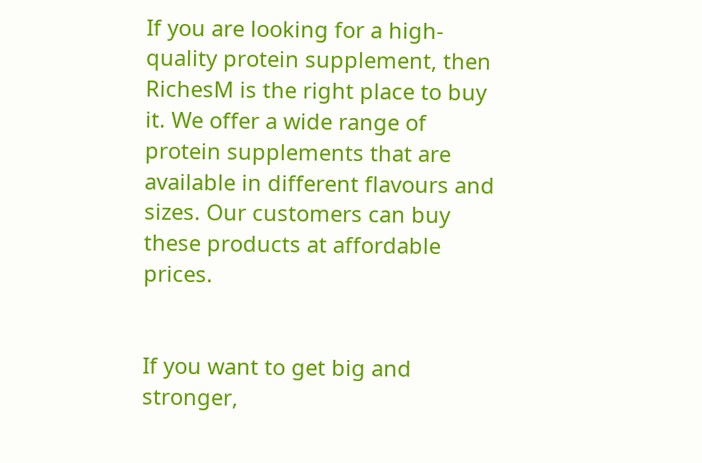If you are looking for a high-quality protein supplement, then RichesM is the right place to buy it. We offer a wide range of protein supplements that are available in different flavours and sizes. Our customers can buy these products at affordable prices.


If you want to get big and stronger,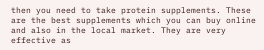then you need to take protein supplements. These are the best supplements which you can buy online and also in the local market. They are very effective as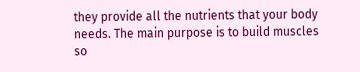they provide all the nutrients that your body needs. The main purpose is to build muscles so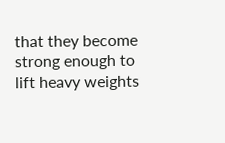that they become strong enough to lift heavy weights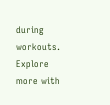during workouts. Explore more with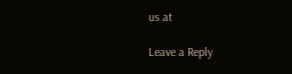us at

Leave a Reply